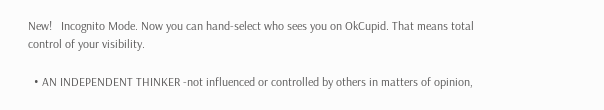New!   Incognito Mode. Now you can hand-select who sees you on OkCupid. That means total control of your visibility.

  • AN INDEPENDENT THINKER -not influenced or controlled by others in matters of opinion,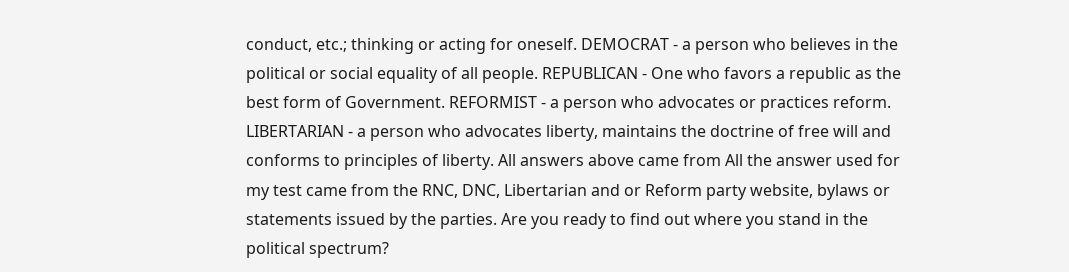conduct, etc.; thinking or acting for oneself. DEMOCRAT - a person who believes in the political or social equality of all people. REPUBLICAN - One who favors a republic as the best form of Government. REFORMIST - a person who advocates or practices reform. LIBERTARIAN - a person who advocates liberty, maintains the doctrine of free will and conforms to principles of liberty. All answers above came from All the answer used for my test came from the RNC, DNC, Libertarian and or Reform party website, bylaws or statements issued by the parties. Are you ready to find out where you stand in the political spectrum?